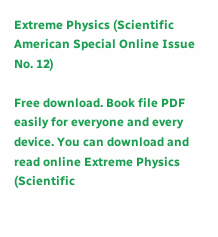Extreme Physics (Scientific American Special Online Issue No. 12)

Free download. Book file PDF easily for everyone and every device. You can download and read online Extreme Physics (Scientific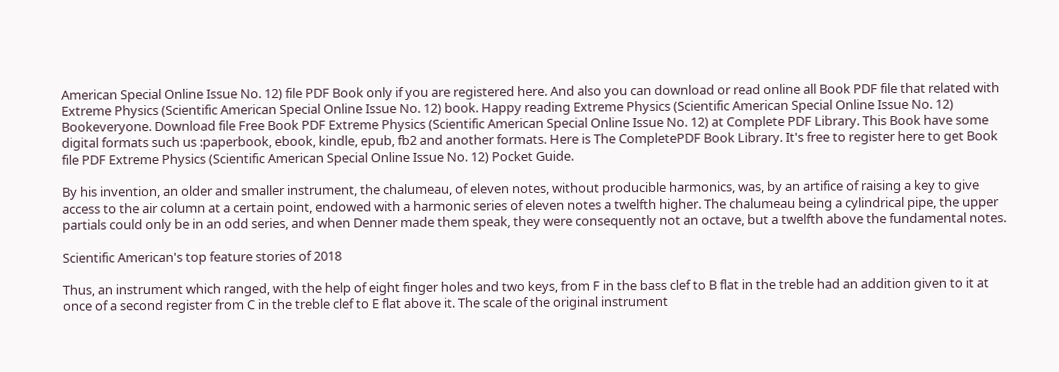American Special Online Issue No. 12) file PDF Book only if you are registered here. And also you can download or read online all Book PDF file that related with Extreme Physics (Scientific American Special Online Issue No. 12) book. Happy reading Extreme Physics (Scientific American Special Online Issue No. 12) Bookeveryone. Download file Free Book PDF Extreme Physics (Scientific American Special Online Issue No. 12) at Complete PDF Library. This Book have some digital formats such us :paperbook, ebook, kindle, epub, fb2 and another formats. Here is The CompletePDF Book Library. It's free to register here to get Book file PDF Extreme Physics (Scientific American Special Online Issue No. 12) Pocket Guide.

By his invention, an older and smaller instrument, the chalumeau, of eleven notes, without producible harmonics, was, by an artifice of raising a key to give access to the air column at a certain point, endowed with a harmonic series of eleven notes a twelfth higher. The chalumeau being a cylindrical pipe, the upper partials could only be in an odd series, and when Denner made them speak, they were consequently not an octave, but a twelfth above the fundamental notes.

Scientific American's top feature stories of 2018

Thus, an instrument which ranged, with the help of eight finger holes and two keys, from F in the bass clef to B flat in the treble had an addition given to it at once of a second register from C in the treble clef to E flat above it. The scale of the original instrument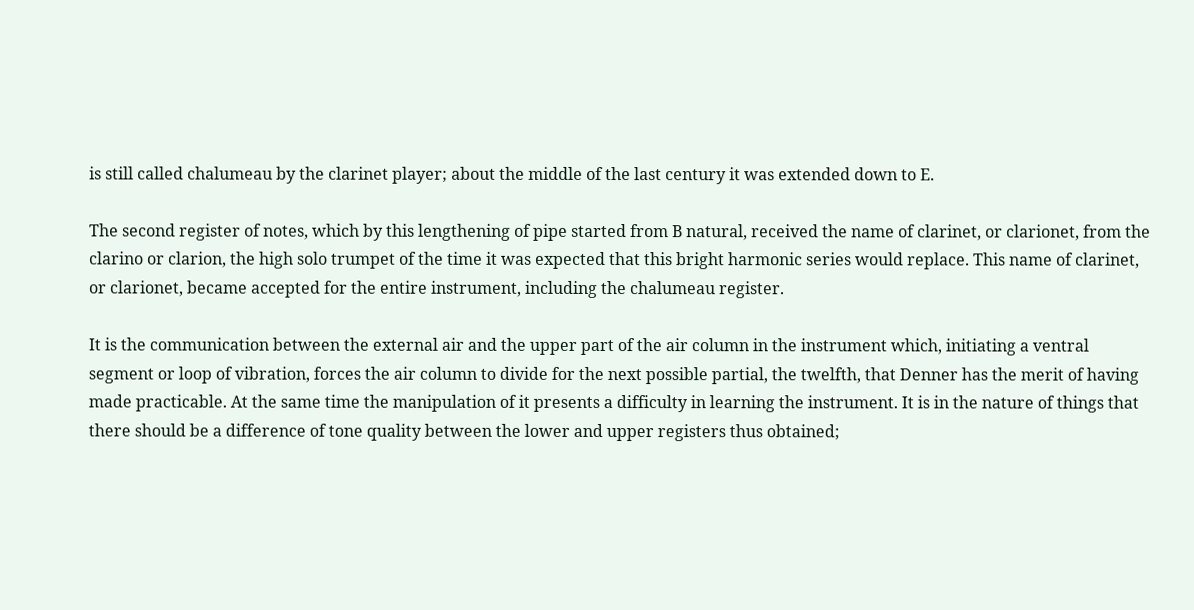is still called chalumeau by the clarinet player; about the middle of the last century it was extended down to E.

The second register of notes, which by this lengthening of pipe started from B natural, received the name of clarinet, or clarionet, from the clarino or clarion, the high solo trumpet of the time it was expected that this bright harmonic series would replace. This name of clarinet, or clarionet, became accepted for the entire instrument, including the chalumeau register.

It is the communication between the external air and the upper part of the air column in the instrument which, initiating a ventral segment or loop of vibration, forces the air column to divide for the next possible partial, the twelfth, that Denner has the merit of having made practicable. At the same time the manipulation of it presents a difficulty in learning the instrument. It is in the nature of things that there should be a difference of tone quality between the lower and upper registers thus obtained;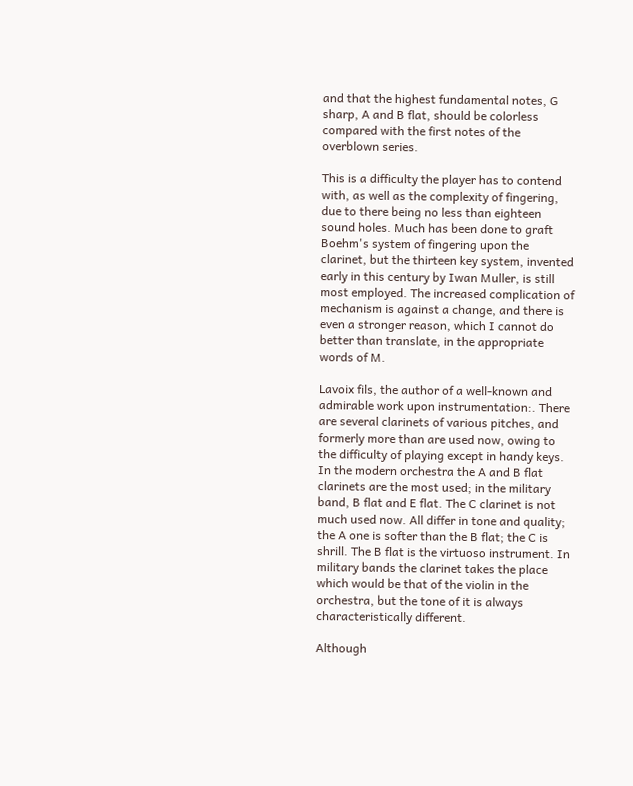and that the highest fundamental notes, G sharp, A and B flat, should be colorless compared with the first notes of the overblown series.

This is a difficulty the player has to contend with, as well as the complexity of fingering, due to there being no less than eighteen sound holes. Much has been done to graft Boehm's system of fingering upon the clarinet, but the thirteen key system, invented early in this century by Iwan Muller, is still most employed. The increased complication of mechanism is against a change, and there is even a stronger reason, which I cannot do better than translate, in the appropriate words of M.

Lavoix fils, the author of a well-known and admirable work upon instrumentation:. There are several clarinets of various pitches, and formerly more than are used now, owing to the difficulty of playing except in handy keys. In the modern orchestra the A and B flat clarinets are the most used; in the military band, B flat and E flat. The C clarinet is not much used now. All differ in tone and quality; the A one is softer than the B flat; the C is shrill. The B flat is the virtuoso instrument. In military bands the clarinet takes the place which would be that of the violin in the orchestra, but the tone of it is always characteristically different.

Although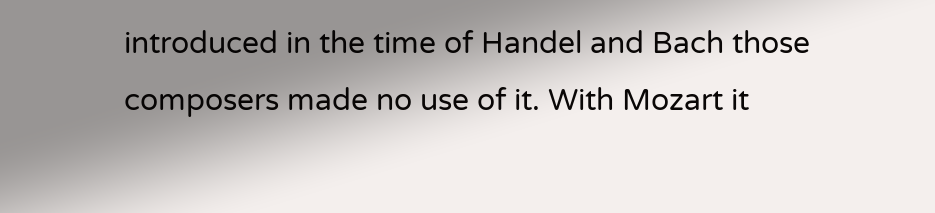introduced in the time of Handel and Bach those composers made no use of it. With Mozart it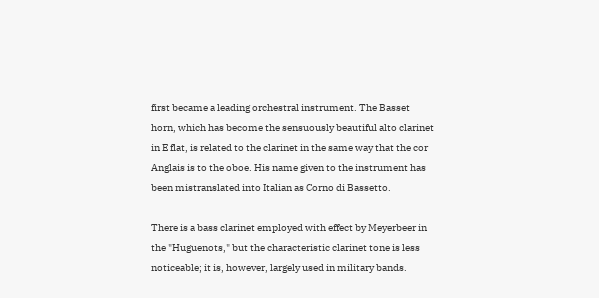first became a leading orchestral instrument. The Basset horn, which has become the sensuously beautiful alto clarinet in E flat, is related to the clarinet in the same way that the cor Anglais is to the oboe. His name given to the instrument has been mistranslated into Italian as Corno di Bassetto.

There is a bass clarinet employed with effect by Meyerbeer in the "Huguenots," but the characteristic clarinet tone is less noticeable; it is, however, largely used in military bands.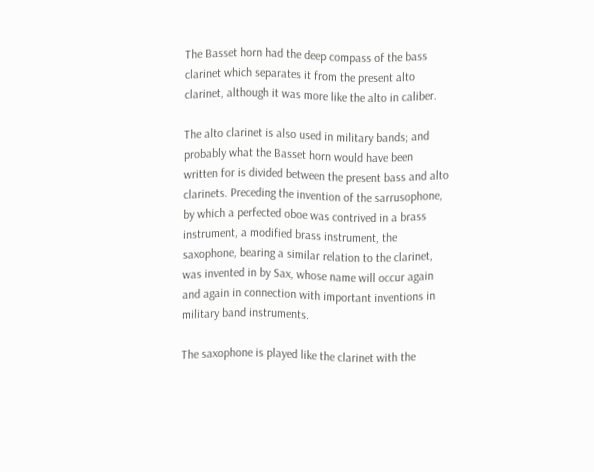The Basset horn had the deep compass of the bass clarinet which separates it from the present alto clarinet, although it was more like the alto in caliber.

The alto clarinet is also used in military bands; and probably what the Basset horn would have been written for is divided between the present bass and alto clarinets. Preceding the invention of the sarrusophone, by which a perfected oboe was contrived in a brass instrument, a modified brass instrument, the saxophone, bearing a similar relation to the clarinet, was invented in by Sax, whose name will occur again and again in connection with important inventions in military band instruments.

The saxophone is played like the clarinet with the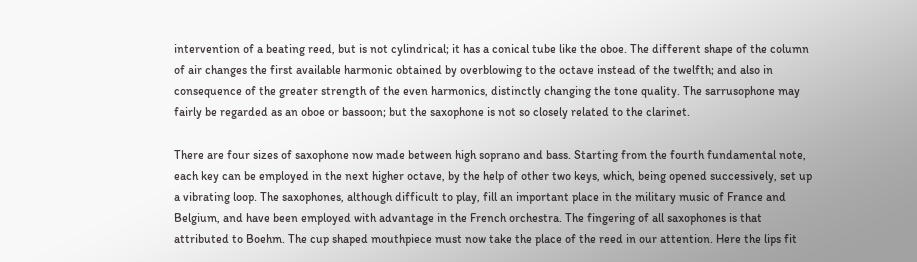intervention of a beating reed, but is not cylindrical; it has a conical tube like the oboe. The different shape of the column of air changes the first available harmonic obtained by overblowing to the octave instead of the twelfth; and also in consequence of the greater strength of the even harmonics, distinctly changing the tone quality. The sarrusophone may fairly be regarded as an oboe or bassoon; but the saxophone is not so closely related to the clarinet.

There are four sizes of saxophone now made between high soprano and bass. Starting from the fourth fundamental note, each key can be employed in the next higher octave, by the help of other two keys, which, being opened successively, set up a vibrating loop. The saxophones, although difficult to play, fill an important place in the military music of France and Belgium, and have been employed with advantage in the French orchestra. The fingering of all saxophones is that attributed to Boehm. The cup shaped mouthpiece must now take the place of the reed in our attention. Here the lips fit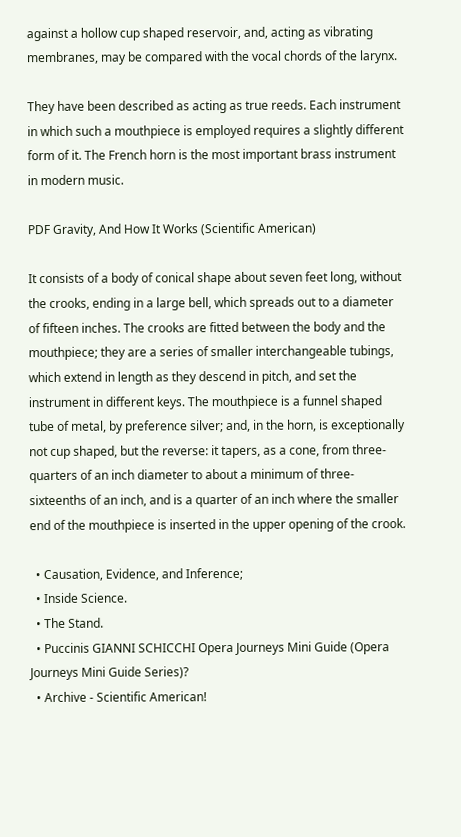against a hollow cup shaped reservoir, and, acting as vibrating membranes, may be compared with the vocal chords of the larynx.

They have been described as acting as true reeds. Each instrument in which such a mouthpiece is employed requires a slightly different form of it. The French horn is the most important brass instrument in modern music.

PDF Gravity, And How It Works (Scientific American)

It consists of a body of conical shape about seven feet long, without the crooks, ending in a large bell, which spreads out to a diameter of fifteen inches. The crooks are fitted between the body and the mouthpiece; they are a series of smaller interchangeable tubings, which extend in length as they descend in pitch, and set the instrument in different keys. The mouthpiece is a funnel shaped tube of metal, by preference silver; and, in the horn, is exceptionally not cup shaped, but the reverse: it tapers, as a cone, from three-quarters of an inch diameter to about a minimum of three-sixteenths of an inch, and is a quarter of an inch where the smaller end of the mouthpiece is inserted in the upper opening of the crook.

  • Causation, Evidence, and Inference;
  • Inside Science.
  • The Stand.
  • Puccinis GIANNI SCHICCHI Opera Journeys Mini Guide (Opera Journeys Mini Guide Series)?
  • Archive - Scientific American!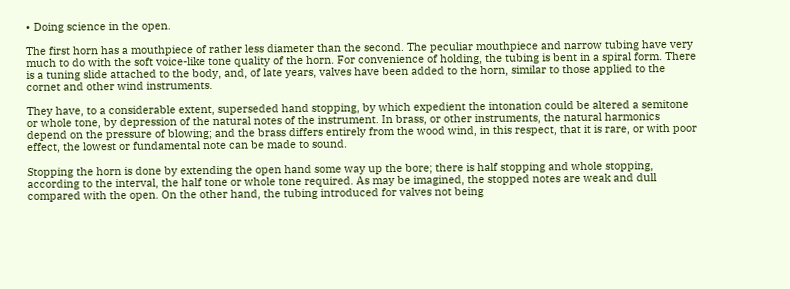• Doing science in the open.

The first horn has a mouthpiece of rather less diameter than the second. The peculiar mouthpiece and narrow tubing have very much to do with the soft voice-like tone quality of the horn. For convenience of holding, the tubing is bent in a spiral form. There is a tuning slide attached to the body, and, of late years, valves have been added to the horn, similar to those applied to the cornet and other wind instruments.

They have, to a considerable extent, superseded hand stopping, by which expedient the intonation could be altered a semitone or whole tone, by depression of the natural notes of the instrument. In brass, or other instruments, the natural harmonics depend on the pressure of blowing; and the brass differs entirely from the wood wind, in this respect, that it is rare, or with poor effect, the lowest or fundamental note can be made to sound.

Stopping the horn is done by extending the open hand some way up the bore; there is half stopping and whole stopping, according to the interval, the half tone or whole tone required. As may be imagined, the stopped notes are weak and dull compared with the open. On the other hand, the tubing introduced for valves not being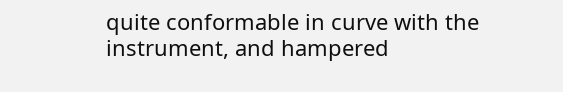quite conformable in curve with the instrument, and hampered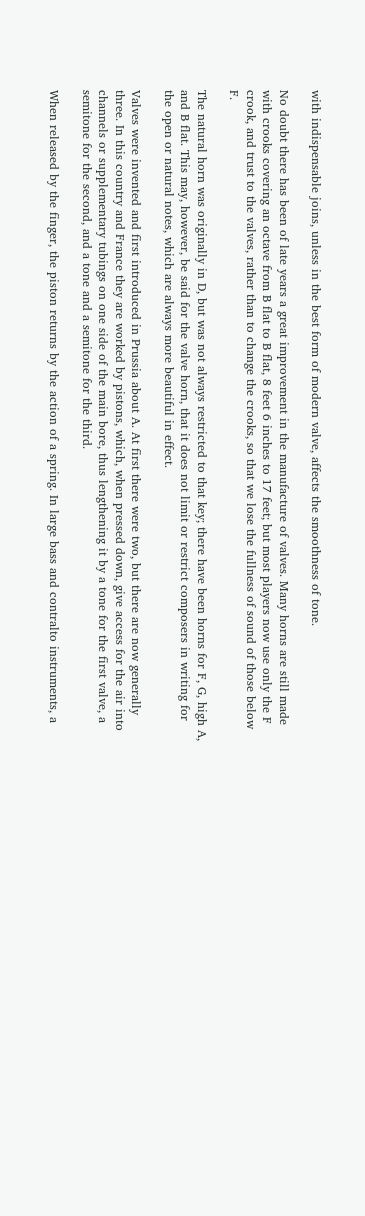with indispensable joins, unless in the best form of modern valve, affects the smoothness of tone.

No doubt there has been of late years a great improvement in the manufacture of valves. Many horns are still made with crooks covering an octave from B flat to B flat, 8 feet 6 inches to 17 feet; but most players now use only the F crook, and trust to the valves, rather than to change the crooks, so that we lose the fullness of sound of those below F.

The natural horn was originally in D, but was not always restricted to that key; there have been horns for F, G, high A, and B flat. This may, however, be said for the valve horn, that it does not limit or restrict composers in writing for the open or natural notes, which are always more beautiful in effect.

Valves were invented and first introduced in Prussia about A. At first there were two, but there are now generally three. In this country and France they are worked by pistons, which, when pressed down, give access for the air into channels or supplementary tubings on one side of the main bore, thus lengthening it by a tone for the first valve, a semitone for the second, and a tone and a semitone for the third.

When released by the finger, the piston returns by the action of a spring. In large bass and contralto instruments, a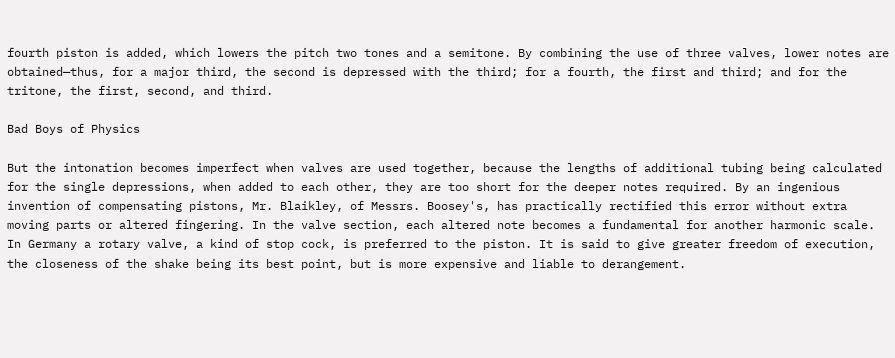fourth piston is added, which lowers the pitch two tones and a semitone. By combining the use of three valves, lower notes are obtained—thus, for a major third, the second is depressed with the third; for a fourth, the first and third; and for the tritone, the first, second, and third.

Bad Boys of Physics

But the intonation becomes imperfect when valves are used together, because the lengths of additional tubing being calculated for the single depressions, when added to each other, they are too short for the deeper notes required. By an ingenious invention of compensating pistons, Mr. Blaikley, of Messrs. Boosey's, has practically rectified this error without extra moving parts or altered fingering. In the valve section, each altered note becomes a fundamental for another harmonic scale. In Germany a rotary valve, a kind of stop cock, is preferred to the piston. It is said to give greater freedom of execution, the closeness of the shake being its best point, but is more expensive and liable to derangement.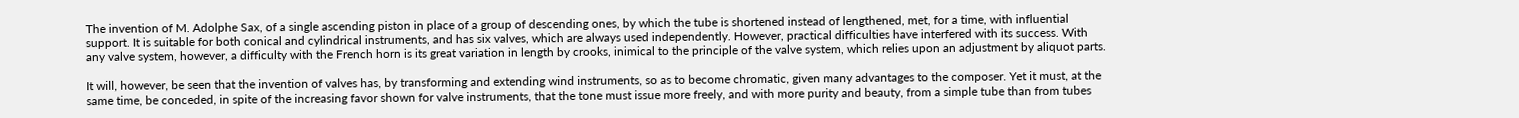The invention of M. Adolphe Sax, of a single ascending piston in place of a group of descending ones, by which the tube is shortened instead of lengthened, met, for a time, with influential support. It is suitable for both conical and cylindrical instruments, and has six valves, which are always used independently. However, practical difficulties have interfered with its success. With any valve system, however, a difficulty with the French horn is its great variation in length by crooks, inimical to the principle of the valve system, which relies upon an adjustment by aliquot parts.

It will, however, be seen that the invention of valves has, by transforming and extending wind instruments, so as to become chromatic, given many advantages to the composer. Yet it must, at the same time, be conceded, in spite of the increasing favor shown for valve instruments, that the tone must issue more freely, and with more purity and beauty, from a simple tube than from tubes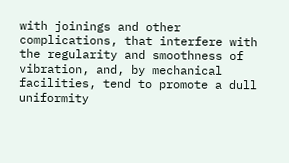with joinings and other complications, that interfere with the regularity and smoothness of vibration, and, by mechanical facilities, tend to promote a dull uniformity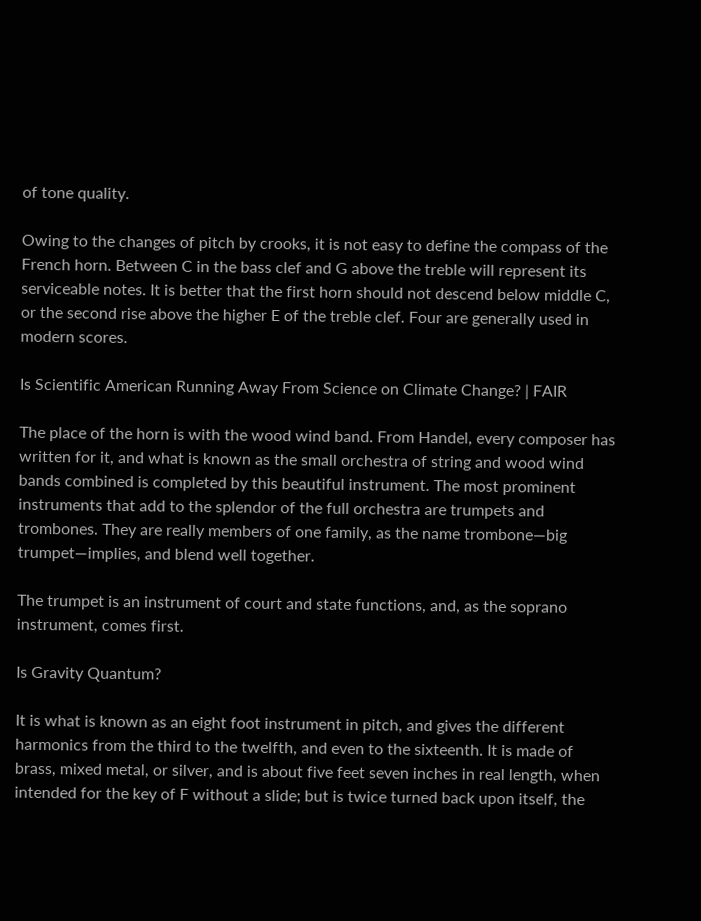of tone quality.

Owing to the changes of pitch by crooks, it is not easy to define the compass of the French horn. Between C in the bass clef and G above the treble will represent its serviceable notes. It is better that the first horn should not descend below middle C, or the second rise above the higher E of the treble clef. Four are generally used in modern scores.

Is Scientific American Running Away From Science on Climate Change? | FAIR

The place of the horn is with the wood wind band. From Handel, every composer has written for it, and what is known as the small orchestra of string and wood wind bands combined is completed by this beautiful instrument. The most prominent instruments that add to the splendor of the full orchestra are trumpets and trombones. They are really members of one family, as the name trombone—big trumpet—implies, and blend well together.

The trumpet is an instrument of court and state functions, and, as the soprano instrument, comes first.

Is Gravity Quantum?

It is what is known as an eight foot instrument in pitch, and gives the different harmonics from the third to the twelfth, and even to the sixteenth. It is made of brass, mixed metal, or silver, and is about five feet seven inches in real length, when intended for the key of F without a slide; but is twice turned back upon itself, the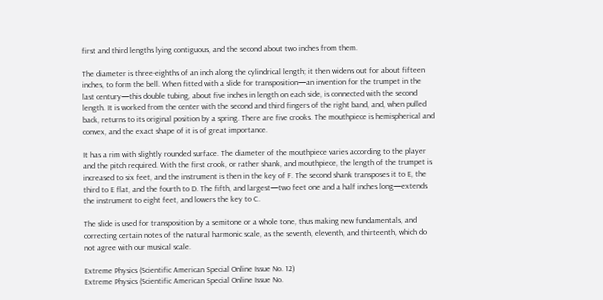first and third lengths lying contiguous, and the second about two inches from them.

The diameter is three-eighths of an inch along the cylindrical length; it then widens out for about fifteen inches, to form the bell. When fitted with a slide for transposition—an invention for the trumpet in the last century—this double tubing, about five inches in length on each side, is connected with the second length. It is worked from the center with the second and third fingers of the right band, and, when pulled back, returns to its original position by a spring. There are five crooks. The mouthpiece is hemispherical and convex, and the exact shape of it is of great importance.

It has a rim with slightly rounded surface. The diameter of the mouthpiece varies according to the player and the pitch required. With the first crook, or rather shank, and mouthpiece, the length of the trumpet is increased to six feet, and the instrument is then in the key of F. The second shank transposes it to E, the third to E flat, and the fourth to D. The fifth, and largest—two feet one and a half inches long—extends the instrument to eight feet, and lowers the key to C.

The slide is used for transposition by a semitone or a whole tone, thus making new fundamentals, and correcting certain notes of the natural harmonic scale, as the seventh, eleventh, and thirteenth, which do not agree with our musical scale.

Extreme Physics (Scientific American Special Online Issue No. 12)
Extreme Physics (Scientific American Special Online Issue No.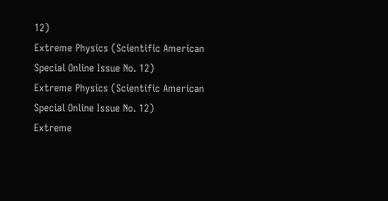12)
Extreme Physics (Scientific American Special Online Issue No. 12)
Extreme Physics (Scientific American Special Online Issue No. 12)
Extreme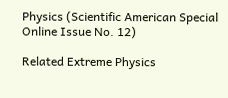Physics (Scientific American Special Online Issue No. 12)

Related Extreme Physics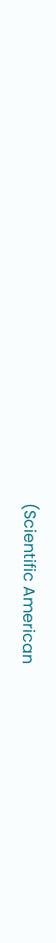(Scientific American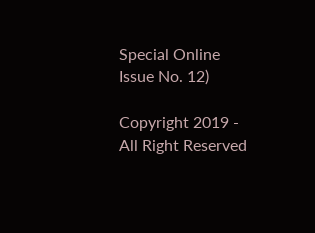Special Online Issue No. 12)

Copyright 2019 - All Right Reserved